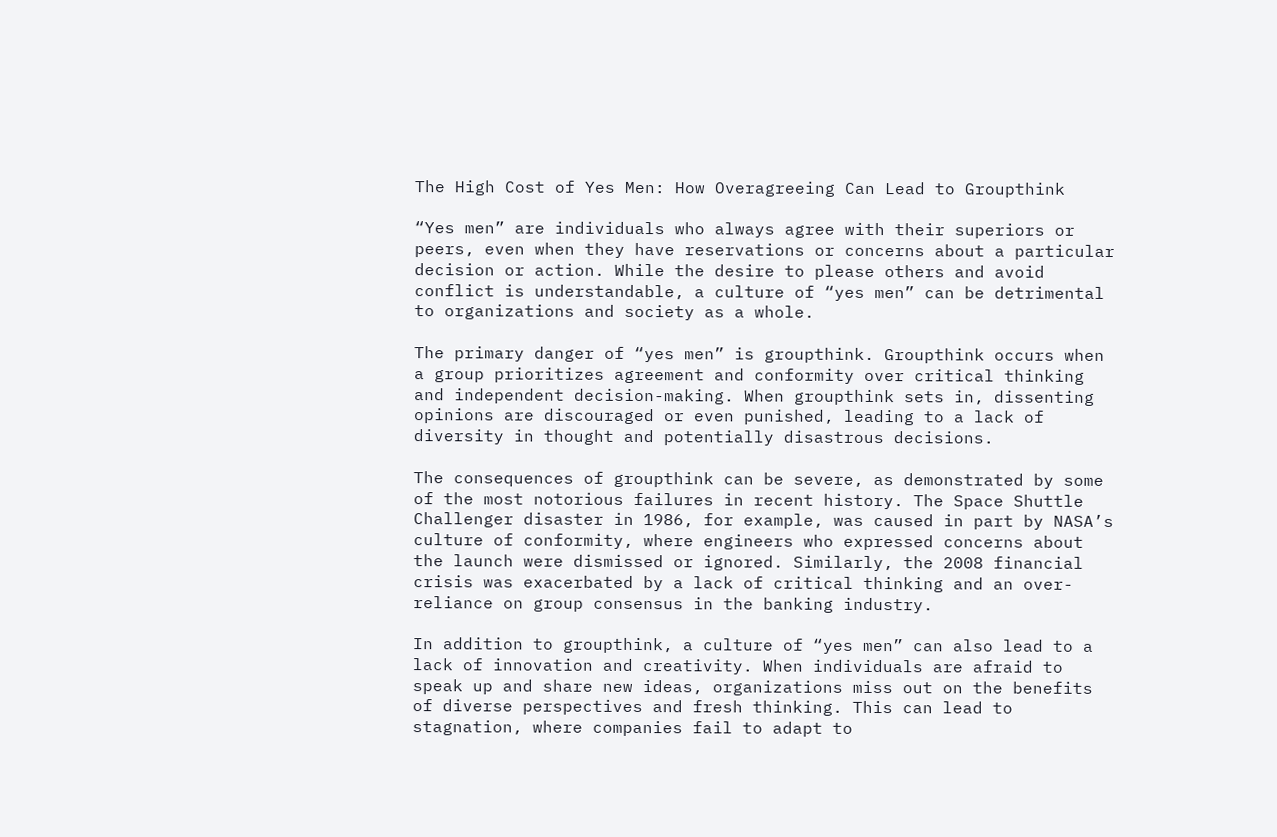The High Cost of Yes Men: How Overagreeing Can Lead to Groupthink

“Yes men” are individuals who always agree with their superiors or peers, even when they have reservations or concerns about a particular decision or action. While the desire to please others and avoid conflict is understandable, a culture of “yes men” can be detrimental to organizations and society as a whole.

The primary danger of “yes men” is groupthink. Groupthink occurs when a group prioritizes agreement and conformity over critical thinking and independent decision-making. When groupthink sets in, dissenting opinions are discouraged or even punished, leading to a lack of diversity in thought and potentially disastrous decisions.

The consequences of groupthink can be severe, as demonstrated by some of the most notorious failures in recent history. The Space Shuttle Challenger disaster in 1986, for example, was caused in part by NASA’s culture of conformity, where engineers who expressed concerns about the launch were dismissed or ignored. Similarly, the 2008 financial crisis was exacerbated by a lack of critical thinking and an over-reliance on group consensus in the banking industry.

In addition to groupthink, a culture of “yes men” can also lead to a lack of innovation and creativity. When individuals are afraid to speak up and share new ideas, organizations miss out on the benefits of diverse perspectives and fresh thinking. This can lead to stagnation, where companies fail to adapt to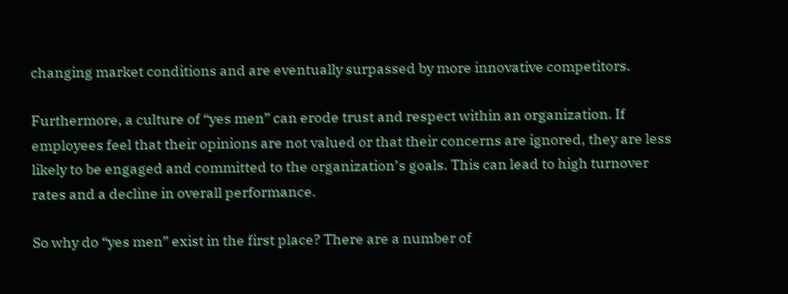changing market conditions and are eventually surpassed by more innovative competitors.

Furthermore, a culture of “yes men” can erode trust and respect within an organization. If employees feel that their opinions are not valued or that their concerns are ignored, they are less likely to be engaged and committed to the organization’s goals. This can lead to high turnover rates and a decline in overall performance.

So why do “yes men” exist in the first place? There are a number of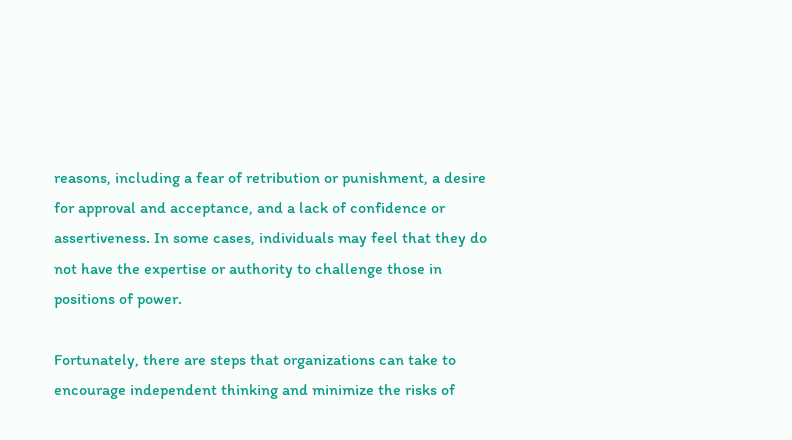reasons, including a fear of retribution or punishment, a desire for approval and acceptance, and a lack of confidence or assertiveness. In some cases, individuals may feel that they do not have the expertise or authority to challenge those in positions of power.

Fortunately, there are steps that organizations can take to encourage independent thinking and minimize the risks of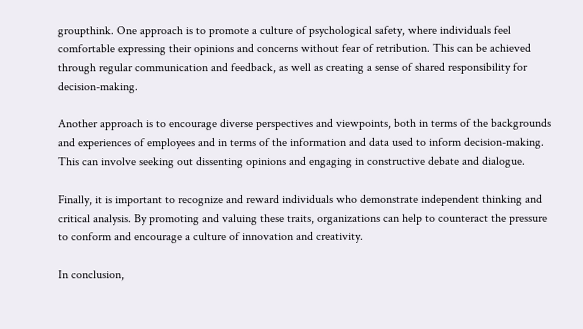groupthink. One approach is to promote a culture of psychological safety, where individuals feel comfortable expressing their opinions and concerns without fear of retribution. This can be achieved through regular communication and feedback, as well as creating a sense of shared responsibility for decision-making.

Another approach is to encourage diverse perspectives and viewpoints, both in terms of the backgrounds and experiences of employees and in terms of the information and data used to inform decision-making. This can involve seeking out dissenting opinions and engaging in constructive debate and dialogue.

Finally, it is important to recognize and reward individuals who demonstrate independent thinking and critical analysis. By promoting and valuing these traits, organizations can help to counteract the pressure to conform and encourage a culture of innovation and creativity.

In conclusion,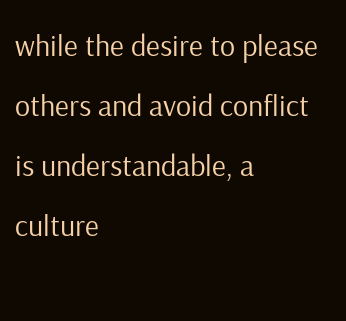while the desire to please others and avoid conflict is understandable, a culture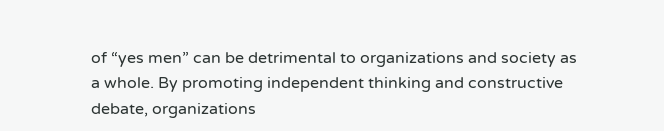of “yes men” can be detrimental to organizations and society as a whole. By promoting independent thinking and constructive debate, organizations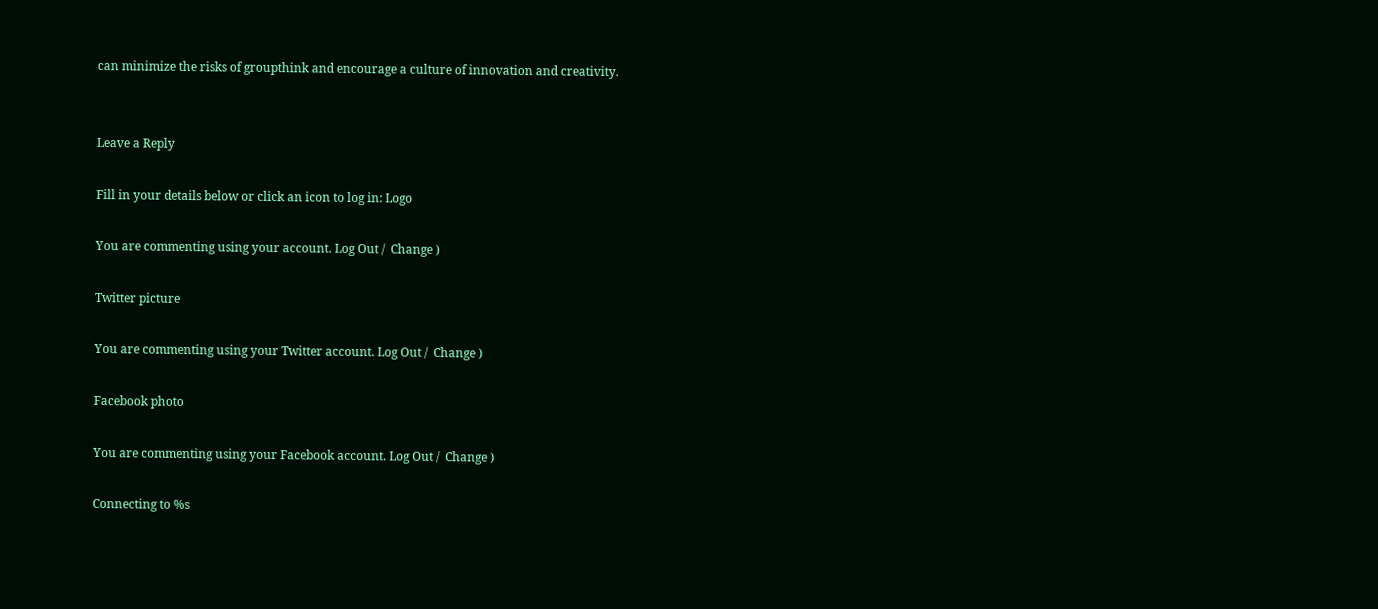can minimize the risks of groupthink and encourage a culture of innovation and creativity.


Leave a Reply

Fill in your details below or click an icon to log in: Logo

You are commenting using your account. Log Out /  Change )

Twitter picture

You are commenting using your Twitter account. Log Out /  Change )

Facebook photo

You are commenting using your Facebook account. Log Out /  Change )

Connecting to %s